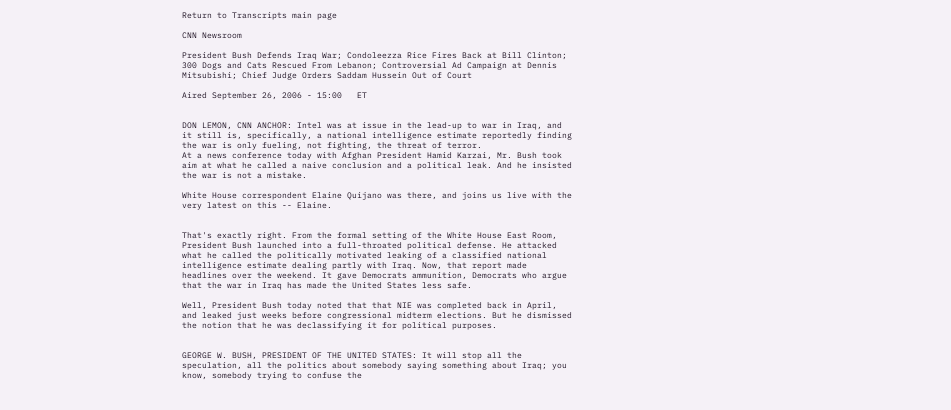Return to Transcripts main page

CNN Newsroom

President Bush Defends Iraq War; Condoleezza Rice Fires Back at Bill Clinton; 300 Dogs and Cats Rescued From Lebanon; Controversial Ad Campaign at Dennis Mitsubishi; Chief Judge Orders Saddam Hussein Out of Court

Aired September 26, 2006 - 15:00   ET


DON LEMON, CNN ANCHOR: Intel was at issue in the lead-up to war in Iraq, and it still is, specifically, a national intelligence estimate reportedly finding the war is only fueling, not fighting, the threat of terror.
At a news conference today with Afghan President Hamid Karzai, Mr. Bush took aim at what he called a naive conclusion and a political leak. And he insisted the war is not a mistake.

White House correspondent Elaine Quijano was there, and joins us live with the very latest on this -- Elaine.


That's exactly right. From the formal setting of the White House East Room, President Bush launched into a full-throated political defense. He attacked what he called the politically motivated leaking of a classified national intelligence estimate dealing partly with Iraq. Now, that report made headlines over the weekend. It gave Democrats ammunition, Democrats who argue that the war in Iraq has made the United States less safe.

Well, President Bush today noted that that NIE was completed back in April, and leaked just weeks before congressional midterm elections. But he dismissed the notion that he was declassifying it for political purposes.


GEORGE W. BUSH, PRESIDENT OF THE UNITED STATES: It will stop all the speculation, all the politics about somebody saying something about Iraq; you know, somebody trying to confuse the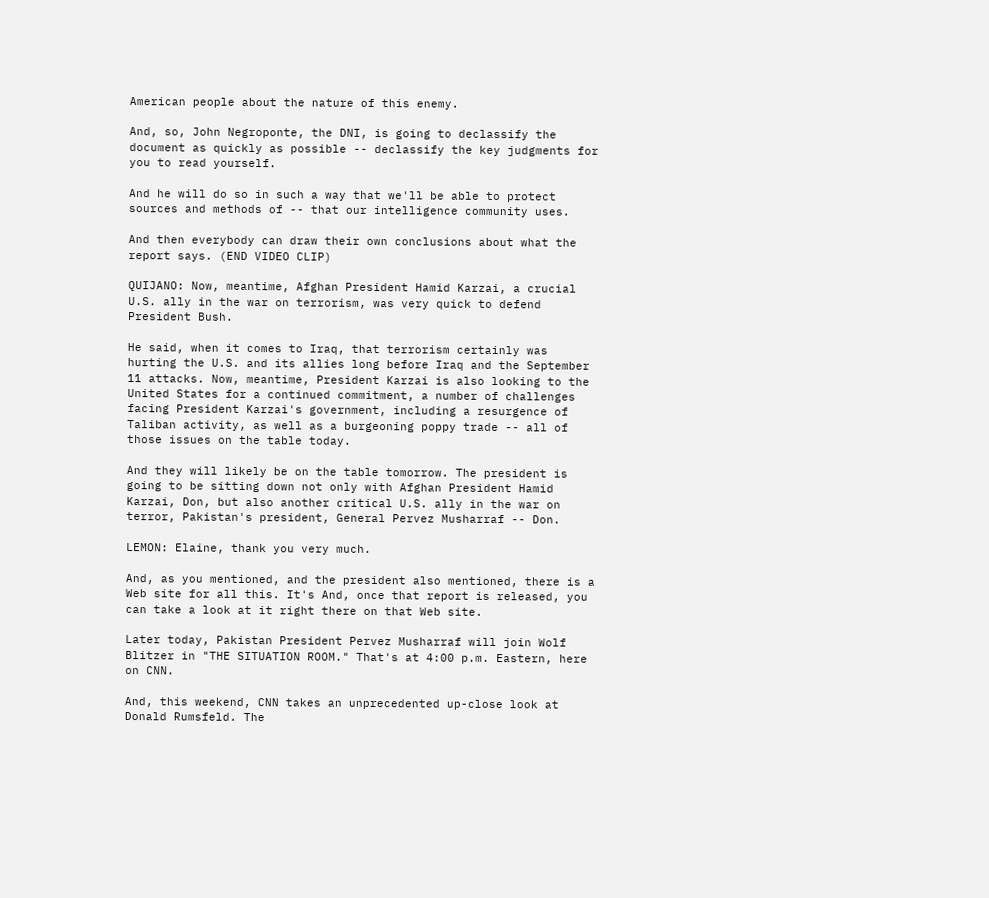American people about the nature of this enemy.

And, so, John Negroponte, the DNI, is going to declassify the document as quickly as possible -- declassify the key judgments for you to read yourself.

And he will do so in such a way that we'll be able to protect sources and methods of -- that our intelligence community uses.

And then everybody can draw their own conclusions about what the report says. (END VIDEO CLIP)

QUIJANO: Now, meantime, Afghan President Hamid Karzai, a crucial U.S. ally in the war on terrorism, was very quick to defend President Bush.

He said, when it comes to Iraq, that terrorism certainly was hurting the U.S. and its allies long before Iraq and the September 11 attacks. Now, meantime, President Karzai is also looking to the United States for a continued commitment, a number of challenges facing President Karzai's government, including a resurgence of Taliban activity, as well as a burgeoning poppy trade -- all of those issues on the table today.

And they will likely be on the table tomorrow. The president is going to be sitting down not only with Afghan President Hamid Karzai, Don, but also another critical U.S. ally in the war on terror, Pakistan's president, General Pervez Musharraf -- Don.

LEMON: Elaine, thank you very much.

And, as you mentioned, and the president also mentioned, there is a Web site for all this. It's And, once that report is released, you can take a look at it right there on that Web site.

Later today, Pakistan President Pervez Musharraf will join Wolf Blitzer in "THE SITUATION ROOM." That's at 4:00 p.m. Eastern, here on CNN.

And, this weekend, CNN takes an unprecedented up-close look at Donald Rumsfeld. The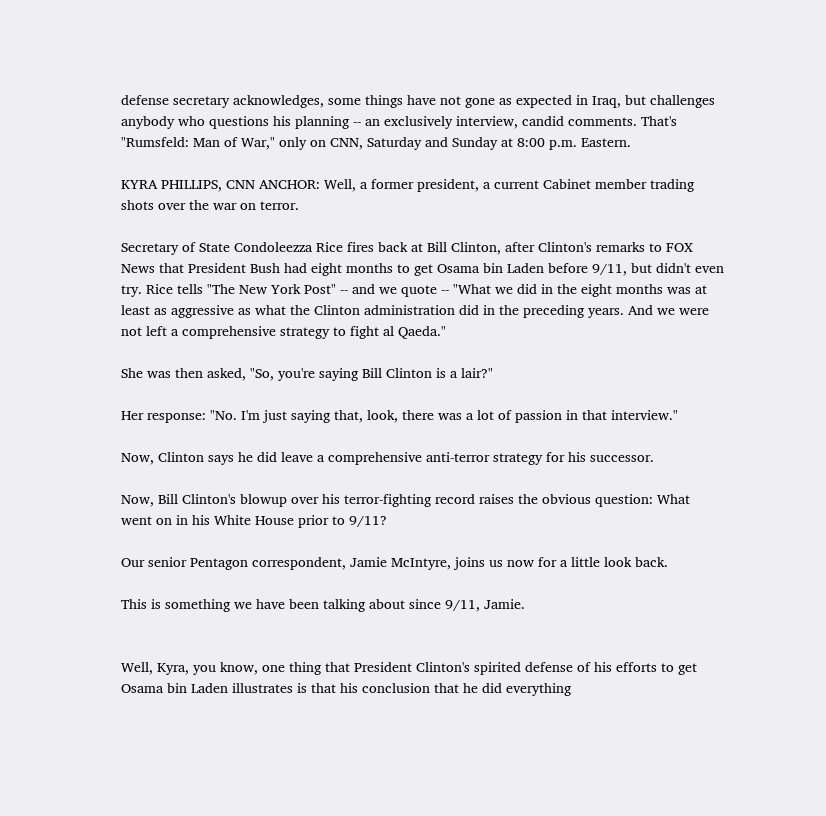defense secretary acknowledges, some things have not gone as expected in Iraq, but challenges anybody who questions his planning -- an exclusively interview, candid comments. That's "Rumsfeld: Man of War," only on CNN, Saturday and Sunday at 8:00 p.m. Eastern.

KYRA PHILLIPS, CNN ANCHOR: Well, a former president, a current Cabinet member trading shots over the war on terror.

Secretary of State Condoleezza Rice fires back at Bill Clinton, after Clinton's remarks to FOX News that President Bush had eight months to get Osama bin Laden before 9/11, but didn't even try. Rice tells "The New York Post" -- and we quote -- "What we did in the eight months was at least as aggressive as what the Clinton administration did in the preceding years. And we were not left a comprehensive strategy to fight al Qaeda."

She was then asked, "So, you're saying Bill Clinton is a lair?"

Her response: "No. I'm just saying that, look, there was a lot of passion in that interview."

Now, Clinton says he did leave a comprehensive anti-terror strategy for his successor.

Now, Bill Clinton's blowup over his terror-fighting record raises the obvious question: What went on in his White House prior to 9/11?

Our senior Pentagon correspondent, Jamie McIntyre, joins us now for a little look back.

This is something we have been talking about since 9/11, Jamie.


Well, Kyra, you know, one thing that President Clinton's spirited defense of his efforts to get Osama bin Laden illustrates is that his conclusion that he did everything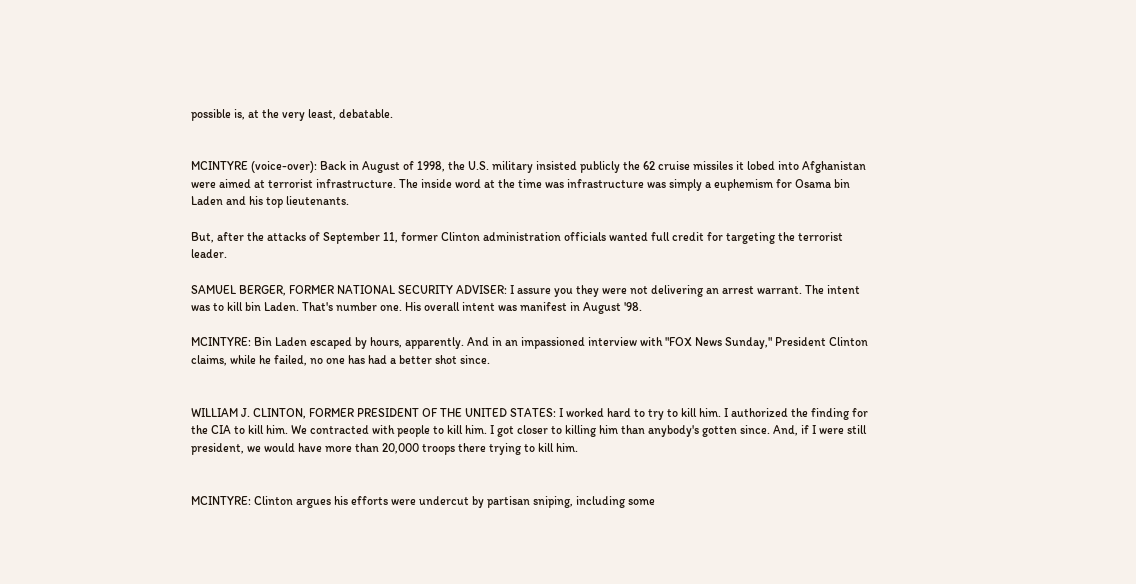possible is, at the very least, debatable.


MCINTYRE (voice-over): Back in August of 1998, the U.S. military insisted publicly the 62 cruise missiles it lobed into Afghanistan were aimed at terrorist infrastructure. The inside word at the time was infrastructure was simply a euphemism for Osama bin Laden and his top lieutenants.

But, after the attacks of September 11, former Clinton administration officials wanted full credit for targeting the terrorist leader.

SAMUEL BERGER, FORMER NATIONAL SECURITY ADVISER: I assure you they were not delivering an arrest warrant. The intent was to kill bin Laden. That's number one. His overall intent was manifest in August '98.

MCINTYRE: Bin Laden escaped by hours, apparently. And in an impassioned interview with "FOX News Sunday," President Clinton claims, while he failed, no one has had a better shot since.


WILLIAM J. CLINTON, FORMER PRESIDENT OF THE UNITED STATES: I worked hard to try to kill him. I authorized the finding for the CIA to kill him. We contracted with people to kill him. I got closer to killing him than anybody's gotten since. And, if I were still president, we would have more than 20,000 troops there trying to kill him.


MCINTYRE: Clinton argues his efforts were undercut by partisan sniping, including some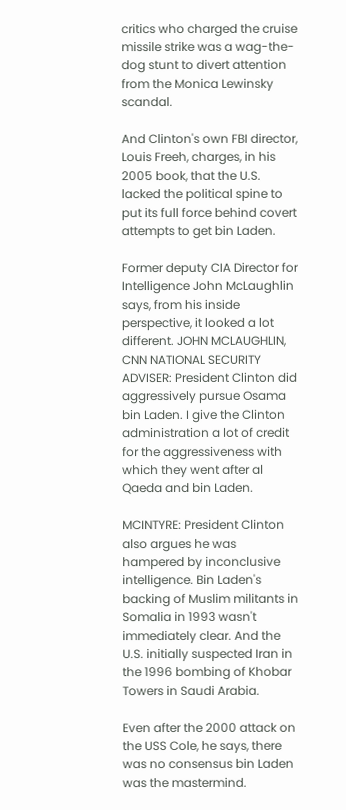critics who charged the cruise missile strike was a wag-the-dog stunt to divert attention from the Monica Lewinsky scandal.

And Clinton's own FBI director, Louis Freeh, charges, in his 2005 book, that the U.S. lacked the political spine to put its full force behind covert attempts to get bin Laden.

Former deputy CIA Director for Intelligence John McLaughlin says, from his inside perspective, it looked a lot different. JOHN MCLAUGHLIN, CNN NATIONAL SECURITY ADVISER: President Clinton did aggressively pursue Osama bin Laden. I give the Clinton administration a lot of credit for the aggressiveness with which they went after al Qaeda and bin Laden.

MCINTYRE: President Clinton also argues he was hampered by inconclusive intelligence. Bin Laden's backing of Muslim militants in Somalia in 1993 wasn't immediately clear. And the U.S. initially suspected Iran in the 1996 bombing of Khobar Towers in Saudi Arabia.

Even after the 2000 attack on the USS Cole, he says, there was no consensus bin Laden was the mastermind.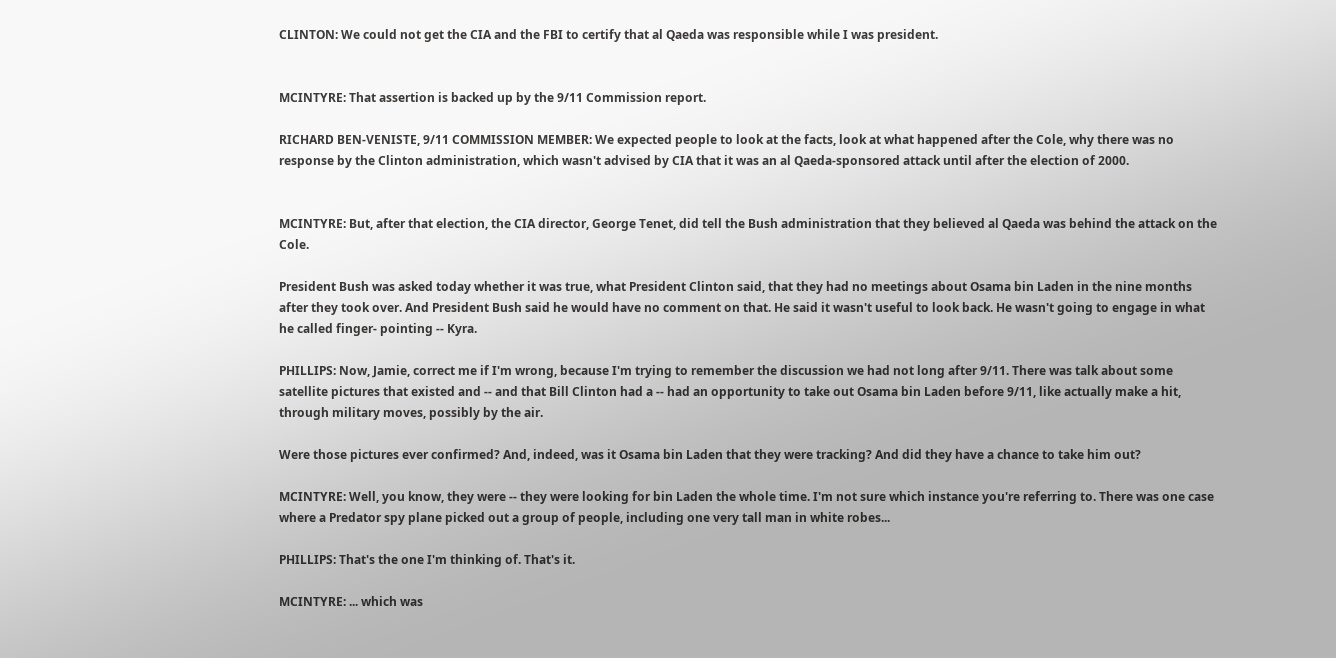CLINTON: We could not get the CIA and the FBI to certify that al Qaeda was responsible while I was president.


MCINTYRE: That assertion is backed up by the 9/11 Commission report.

RICHARD BEN-VENISTE, 9/11 COMMISSION MEMBER: We expected people to look at the facts, look at what happened after the Cole, why there was no response by the Clinton administration, which wasn't advised by CIA that it was an al Qaeda-sponsored attack until after the election of 2000.


MCINTYRE: But, after that election, the CIA director, George Tenet, did tell the Bush administration that they believed al Qaeda was behind the attack on the Cole.

President Bush was asked today whether it was true, what President Clinton said, that they had no meetings about Osama bin Laden in the nine months after they took over. And President Bush said he would have no comment on that. He said it wasn't useful to look back. He wasn't going to engage in what he called finger- pointing -- Kyra.

PHILLIPS: Now, Jamie, correct me if I'm wrong, because I'm trying to remember the discussion we had not long after 9/11. There was talk about some satellite pictures that existed and -- and that Bill Clinton had a -- had an opportunity to take out Osama bin Laden before 9/11, like actually make a hit, through military moves, possibly by the air.

Were those pictures ever confirmed? And, indeed, was it Osama bin Laden that they were tracking? And did they have a chance to take him out?

MCINTYRE: Well, you know, they were -- they were looking for bin Laden the whole time. I'm not sure which instance you're referring to. There was one case where a Predator spy plane picked out a group of people, including one very tall man in white robes...

PHILLIPS: That's the one I'm thinking of. That's it.

MCINTYRE: ... which was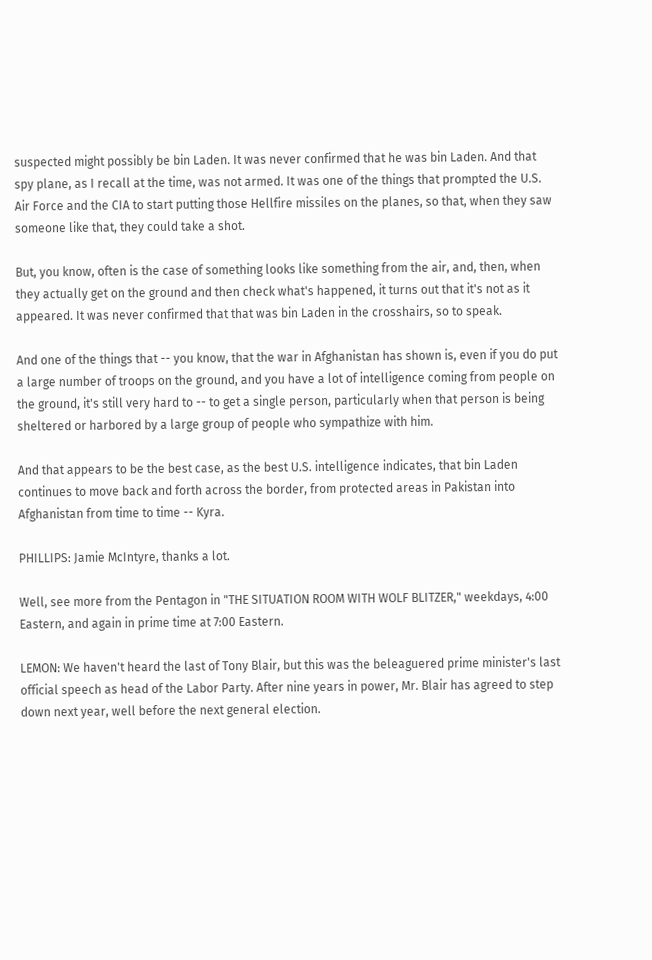suspected might possibly be bin Laden. It was never confirmed that he was bin Laden. And that spy plane, as I recall at the time, was not armed. It was one of the things that prompted the U.S. Air Force and the CIA to start putting those Hellfire missiles on the planes, so that, when they saw someone like that, they could take a shot.

But, you know, often is the case of something looks like something from the air, and, then, when they actually get on the ground and then check what's happened, it turns out that it's not as it appeared. It was never confirmed that that was bin Laden in the crosshairs, so to speak.

And one of the things that -- you know, that the war in Afghanistan has shown is, even if you do put a large number of troops on the ground, and you have a lot of intelligence coming from people on the ground, it's still very hard to -- to get a single person, particularly when that person is being sheltered or harbored by a large group of people who sympathize with him.

And that appears to be the best case, as the best U.S. intelligence indicates, that bin Laden continues to move back and forth across the border, from protected areas in Pakistan into Afghanistan from time to time -- Kyra.

PHILLIPS: Jamie McIntyre, thanks a lot.

Well, see more from the Pentagon in "THE SITUATION ROOM WITH WOLF BLITZER," weekdays, 4:00 Eastern, and again in prime time at 7:00 Eastern.

LEMON: We haven't heard the last of Tony Blair, but this was the beleaguered prime minister's last official speech as head of the Labor Party. After nine years in power, Mr. Blair has agreed to step down next year, well before the next general election.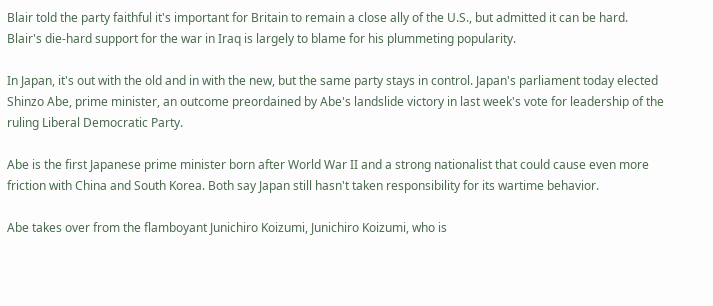Blair told the party faithful it's important for Britain to remain a close ally of the U.S., but admitted it can be hard. Blair's die-hard support for the war in Iraq is largely to blame for his plummeting popularity.

In Japan, it's out with the old and in with the new, but the same party stays in control. Japan's parliament today elected Shinzo Abe, prime minister, an outcome preordained by Abe's landslide victory in last week's vote for leadership of the ruling Liberal Democratic Party.

Abe is the first Japanese prime minister born after World War II and a strong nationalist that could cause even more friction with China and South Korea. Both say Japan still hasn't taken responsibility for its wartime behavior.

Abe takes over from the flamboyant Junichiro Koizumi, Junichiro Koizumi, who is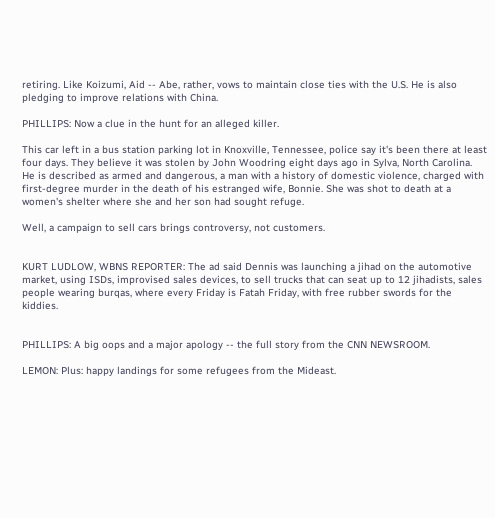retiring. Like Koizumi, Aid -- Abe, rather, vows to maintain close ties with the U.S. He is also pledging to improve relations with China.

PHILLIPS: Now a clue in the hunt for an alleged killer.

This car left in a bus station parking lot in Knoxville, Tennessee, police say it's been there at least four days. They believe it was stolen by John Woodring eight days ago in Sylva, North Carolina. He is described as armed and dangerous, a man with a history of domestic violence, charged with first-degree murder in the death of his estranged wife, Bonnie. She was shot to death at a women's shelter where she and her son had sought refuge.

Well, a campaign to sell cars brings controversy, not customers.


KURT LUDLOW, WBNS REPORTER: The ad said Dennis was launching a jihad on the automotive market, using ISDs, improvised sales devices, to sell trucks that can seat up to 12 jihadists, sales people wearing burqas, where every Friday is Fatah Friday, with free rubber swords for the kiddies.


PHILLIPS: A big oops and a major apology -- the full story from the CNN NEWSROOM.

LEMON: Plus: happy landings for some refugees from the Mideast.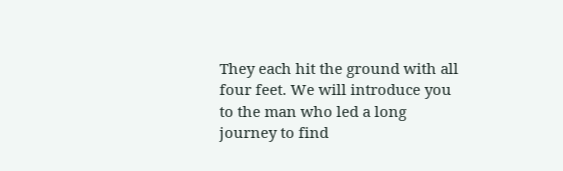They each hit the ground with all four feet. We will introduce you to the man who led a long journey to find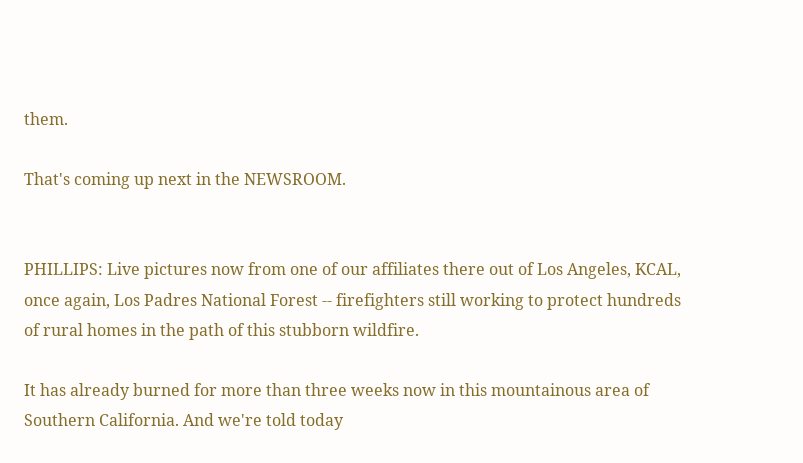them.

That's coming up next in the NEWSROOM.


PHILLIPS: Live pictures now from one of our affiliates there out of Los Angeles, KCAL, once again, Los Padres National Forest -- firefighters still working to protect hundreds of rural homes in the path of this stubborn wildfire.

It has already burned for more than three weeks now in this mountainous area of Southern California. And we're told today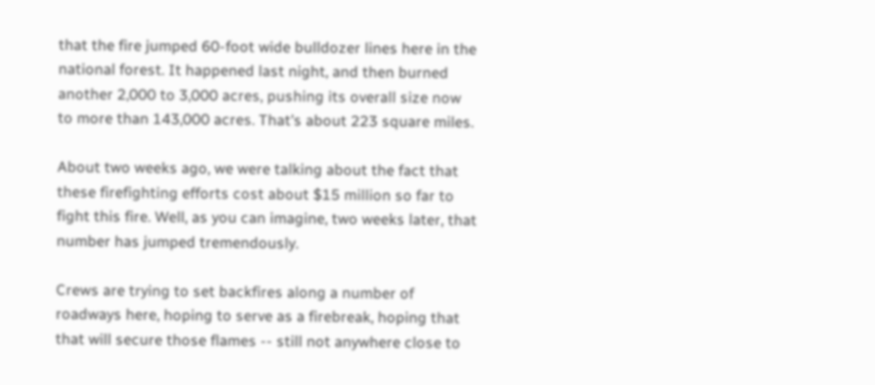that the fire jumped 60-foot wide bulldozer lines here in the national forest. It happened last night, and then burned another 2,000 to 3,000 acres, pushing its overall size now to more than 143,000 acres. That's about 223 square miles.

About two weeks ago, we were talking about the fact that these firefighting efforts cost about $15 million so far to fight this fire. Well, as you can imagine, two weeks later, that number has jumped tremendously.

Crews are trying to set backfires along a number of roadways here, hoping to serve as a firebreak, hoping that that will secure those flames -- still not anywhere close to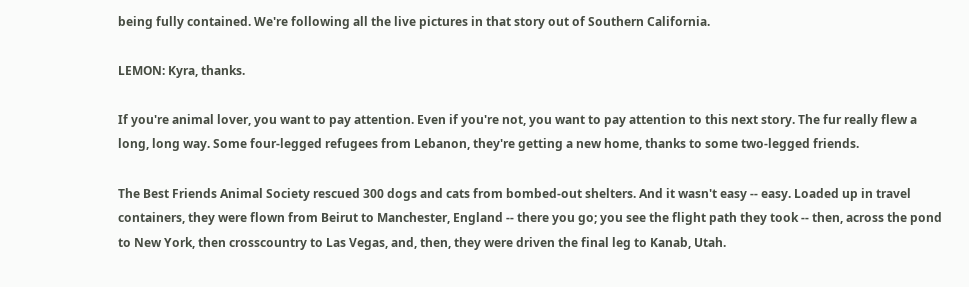being fully contained. We're following all the live pictures in that story out of Southern California.

LEMON: Kyra, thanks.

If you're animal lover, you want to pay attention. Even if you're not, you want to pay attention to this next story. The fur really flew a long, long way. Some four-legged refugees from Lebanon, they're getting a new home, thanks to some two-legged friends.

The Best Friends Animal Society rescued 300 dogs and cats from bombed-out shelters. And it wasn't easy -- easy. Loaded up in travel containers, they were flown from Beirut to Manchester, England -- there you go; you see the flight path they took -- then, across the pond to New York, then crosscountry to Las Vegas, and, then, they were driven the final leg to Kanab, Utah.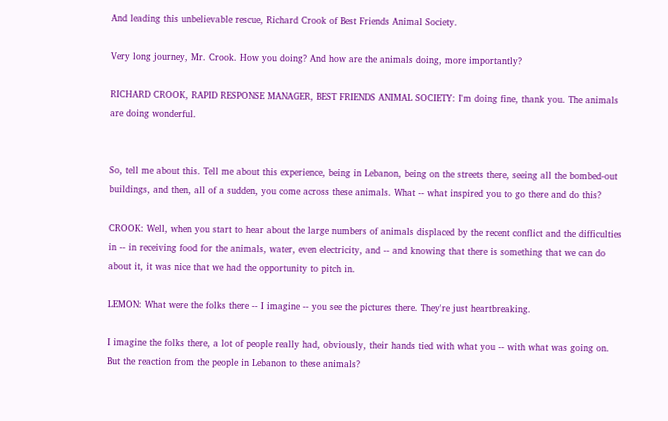And leading this unbelievable rescue, Richard Crook of Best Friends Animal Society.

Very long journey, Mr. Crook. How you doing? And how are the animals doing, more importantly?

RICHARD CROOK, RAPID RESPONSE MANAGER, BEST FRIENDS ANIMAL SOCIETY: I'm doing fine, thank you. The animals are doing wonderful.


So, tell me about this. Tell me about this experience, being in Lebanon, being on the streets there, seeing all the bombed-out buildings, and then, all of a sudden, you come across these animals. What -- what inspired you to go there and do this?

CROOK: Well, when you start to hear about the large numbers of animals displaced by the recent conflict and the difficulties in -- in receiving food for the animals, water, even electricity, and -- and knowing that there is something that we can do about it, it was nice that we had the opportunity to pitch in.

LEMON: What were the folks there -- I imagine -- you see the pictures there. They're just heartbreaking.

I imagine the folks there, a lot of people really had, obviously, their hands tied with what you -- with what was going on. But the reaction from the people in Lebanon to these animals?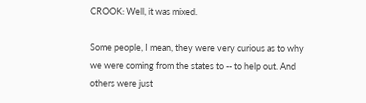CROOK: Well, it was mixed.

Some people, I mean, they were very curious as to why we were coming from the states to -- to help out. And others were just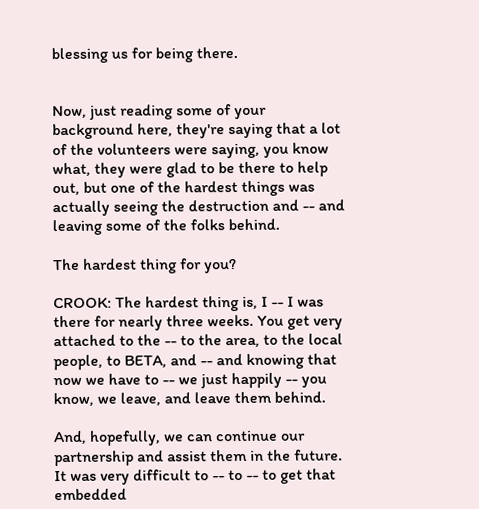blessing us for being there.


Now, just reading some of your background here, they're saying that a lot of the volunteers were saying, you know what, they were glad to be there to help out, but one of the hardest things was actually seeing the destruction and -- and leaving some of the folks behind.

The hardest thing for you?

CROOK: The hardest thing is, I -- I was there for nearly three weeks. You get very attached to the -- to the area, to the local people, to BETA, and -- and knowing that now we have to -- we just happily -- you know, we leave, and leave them behind.

And, hopefully, we can continue our partnership and assist them in the future. It was very difficult to -- to -- to get that embedded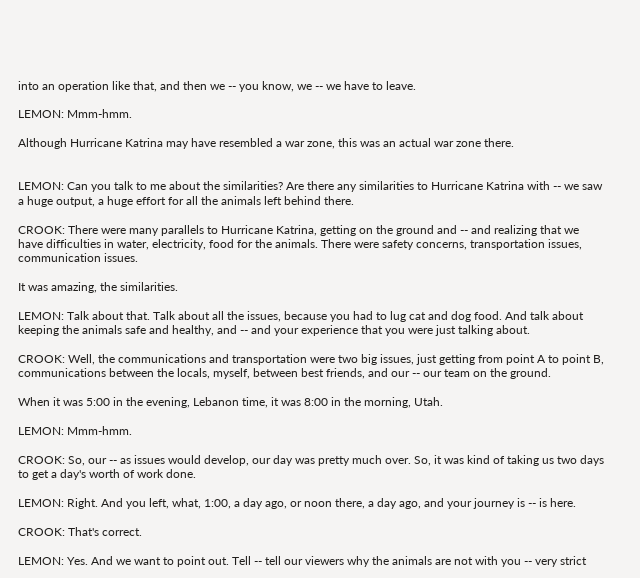into an operation like that, and then we -- you know, we -- we have to leave.

LEMON: Mmm-hmm.

Although Hurricane Katrina may have resembled a war zone, this was an actual war zone there.


LEMON: Can you talk to me about the similarities? Are there any similarities to Hurricane Katrina with -- we saw a huge output, a huge effort for all the animals left behind there.

CROOK: There were many parallels to Hurricane Katrina, getting on the ground and -- and realizing that we have difficulties in water, electricity, food for the animals. There were safety concerns, transportation issues, communication issues.

It was amazing, the similarities.

LEMON: Talk about that. Talk about all the issues, because you had to lug cat and dog food. And talk about keeping the animals safe and healthy, and -- and your experience that you were just talking about.

CROOK: Well, the communications and transportation were two big issues, just getting from point A to point B, communications between the locals, myself, between best friends, and our -- our team on the ground.

When it was 5:00 in the evening, Lebanon time, it was 8:00 in the morning, Utah.

LEMON: Mmm-hmm.

CROOK: So, our -- as issues would develop, our day was pretty much over. So, it was kind of taking us two days to get a day's worth of work done.

LEMON: Right. And you left, what, 1:00, a day ago, or noon there, a day ago, and your journey is -- is here.

CROOK: That's correct.

LEMON: Yes. And we want to point out. Tell -- tell our viewers why the animals are not with you -- very strict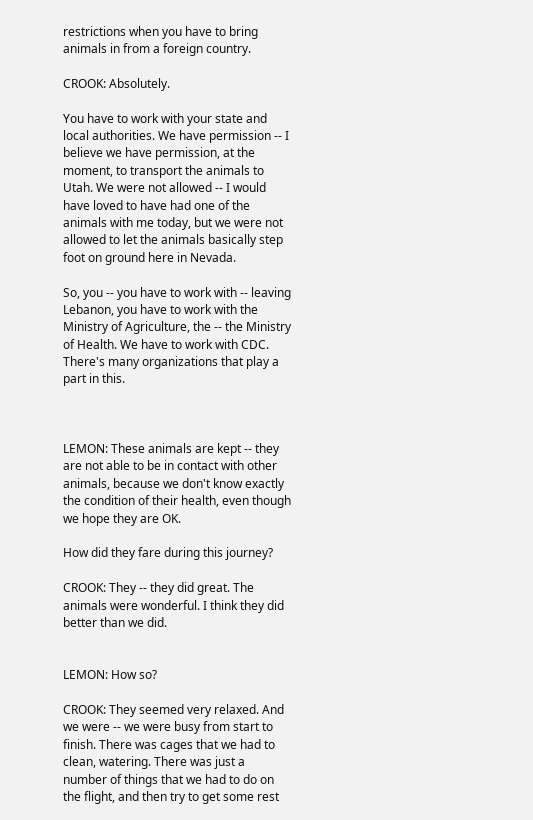restrictions when you have to bring animals in from a foreign country.

CROOK: Absolutely.

You have to work with your state and local authorities. We have permission -- I believe we have permission, at the moment, to transport the animals to Utah. We were not allowed -- I would have loved to have had one of the animals with me today, but we were not allowed to let the animals basically step foot on ground here in Nevada.

So, you -- you have to work with -- leaving Lebanon, you have to work with the Ministry of Agriculture, the -- the Ministry of Health. We have to work with CDC. There's many organizations that play a part in this.



LEMON: These animals are kept -- they are not able to be in contact with other animals, because we don't know exactly the condition of their health, even though we hope they are OK.

How did they fare during this journey?

CROOK: They -- they did great. The animals were wonderful. I think they did better than we did.


LEMON: How so?

CROOK: They seemed very relaxed. And we were -- we were busy from start to finish. There was cages that we had to clean, watering. There was just a number of things that we had to do on the flight, and then try to get some rest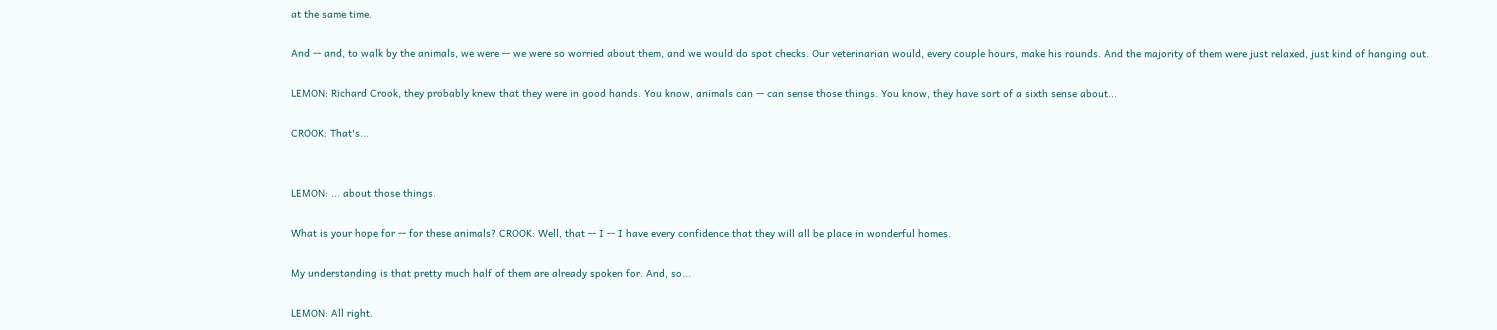at the same time.

And -- and, to walk by the animals, we were -- we were so worried about them, and we would do spot checks. Our veterinarian would, every couple hours, make his rounds. And the majority of them were just relaxed, just kind of hanging out.

LEMON: Richard Crook, they probably knew that they were in good hands. You know, animals can -- can sense those things. You know, they have sort of a sixth sense about...

CROOK: That's...


LEMON: ... about those things.

What is your hope for -- for these animals? CROOK: Well, that -- I -- I have every confidence that they will all be place in wonderful homes.

My understanding is that pretty much half of them are already spoken for. And, so...

LEMON: All right.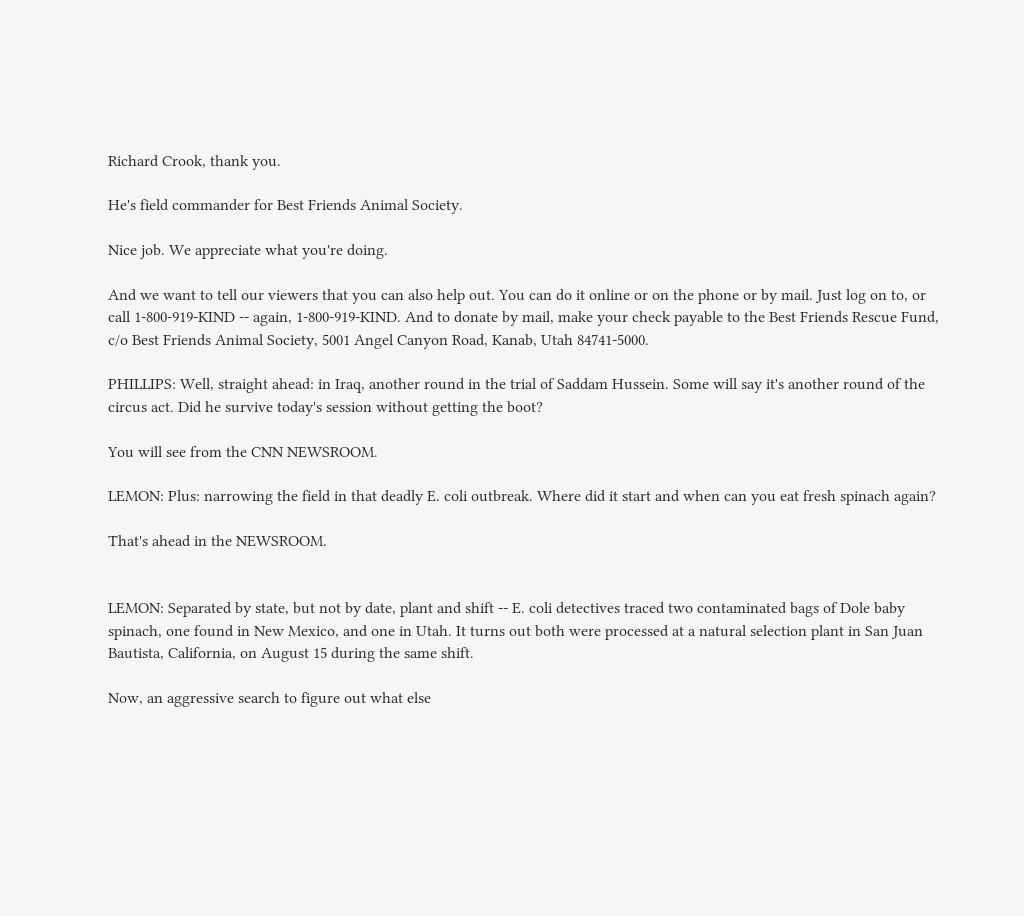Richard Crook, thank you.

He's field commander for Best Friends Animal Society.

Nice job. We appreciate what you're doing.

And we want to tell our viewers that you can also help out. You can do it online or on the phone or by mail. Just log on to, or call 1-800-919-KIND -- again, 1-800-919-KIND. And to donate by mail, make your check payable to the Best Friends Rescue Fund, c/o Best Friends Animal Society, 5001 Angel Canyon Road, Kanab, Utah 84741-5000.

PHILLIPS: Well, straight ahead: in Iraq, another round in the trial of Saddam Hussein. Some will say it's another round of the circus act. Did he survive today's session without getting the boot?

You will see from the CNN NEWSROOM.

LEMON: Plus: narrowing the field in that deadly E. coli outbreak. Where did it start and when can you eat fresh spinach again?

That's ahead in the NEWSROOM.


LEMON: Separated by state, but not by date, plant and shift -- E. coli detectives traced two contaminated bags of Dole baby spinach, one found in New Mexico, and one in Utah. It turns out both were processed at a natural selection plant in San Juan Bautista, California, on August 15 during the same shift.

Now, an aggressive search to figure out what else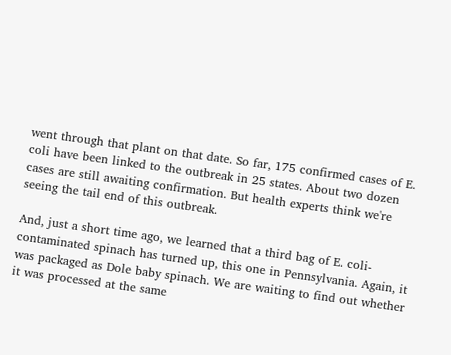went through that plant on that date. So far, 175 confirmed cases of E. coli have been linked to the outbreak in 25 states. About two dozen cases are still awaiting confirmation. But health experts think we're seeing the tail end of this outbreak.

And, just a short time ago, we learned that a third bag of E. coli-contaminated spinach has turned up, this one in Pennsylvania. Again, it was packaged as Dole baby spinach. We are waiting to find out whether it was processed at the same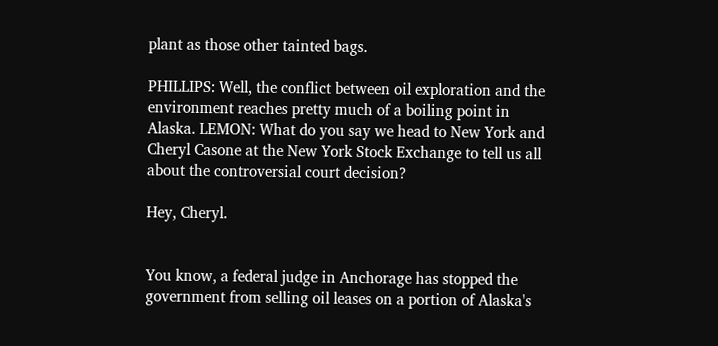plant as those other tainted bags.

PHILLIPS: Well, the conflict between oil exploration and the environment reaches pretty much of a boiling point in Alaska. LEMON: What do you say we head to New York and Cheryl Casone at the New York Stock Exchange to tell us all about the controversial court decision?

Hey, Cheryl.


You know, a federal judge in Anchorage has stopped the government from selling oil leases on a portion of Alaska's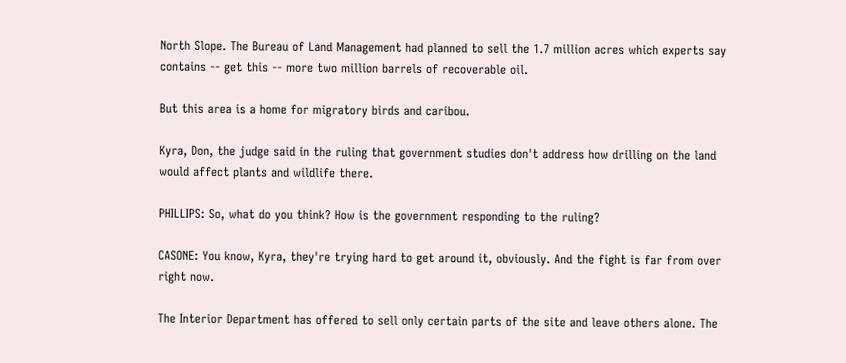North Slope. The Bureau of Land Management had planned to sell the 1.7 million acres which experts say contains -- get this -- more two million barrels of recoverable oil.

But this area is a home for migratory birds and caribou.

Kyra, Don, the judge said in the ruling that government studies don't address how drilling on the land would affect plants and wildlife there.

PHILLIPS: So, what do you think? How is the government responding to the ruling?

CASONE: You know, Kyra, they're trying hard to get around it, obviously. And the fight is far from over right now.

The Interior Department has offered to sell only certain parts of the site and leave others alone. The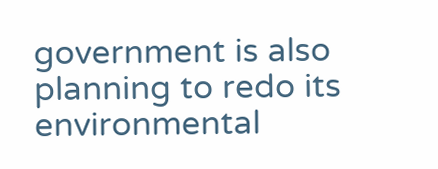government is also planning to redo its environmental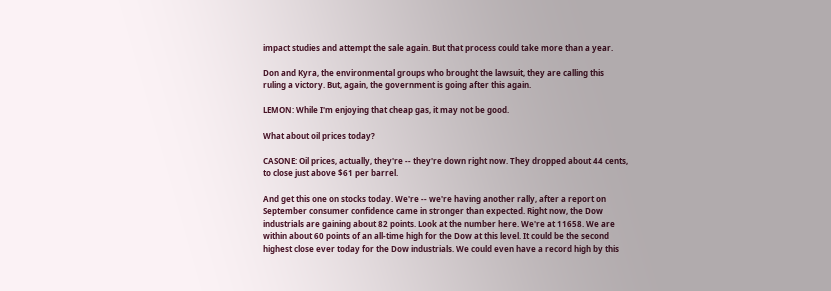impact studies and attempt the sale again. But that process could take more than a year.

Don and Kyra, the environmental groups who brought the lawsuit, they are calling this ruling a victory. But, again, the government is going after this again.

LEMON: While I'm enjoying that cheap gas, it may not be good.

What about oil prices today?

CASONE: Oil prices, actually, they're -- they're down right now. They dropped about 44 cents, to close just above $61 per barrel.

And get this one on stocks today. We're -- we're having another rally, after a report on September consumer confidence came in stronger than expected. Right now, the Dow industrials are gaining about 82 points. Look at the number here. We're at 11658. We are within about 60 points of an all-time high for the Dow at this level. It could be the second highest close ever today for the Dow industrials. We could even have a record high by this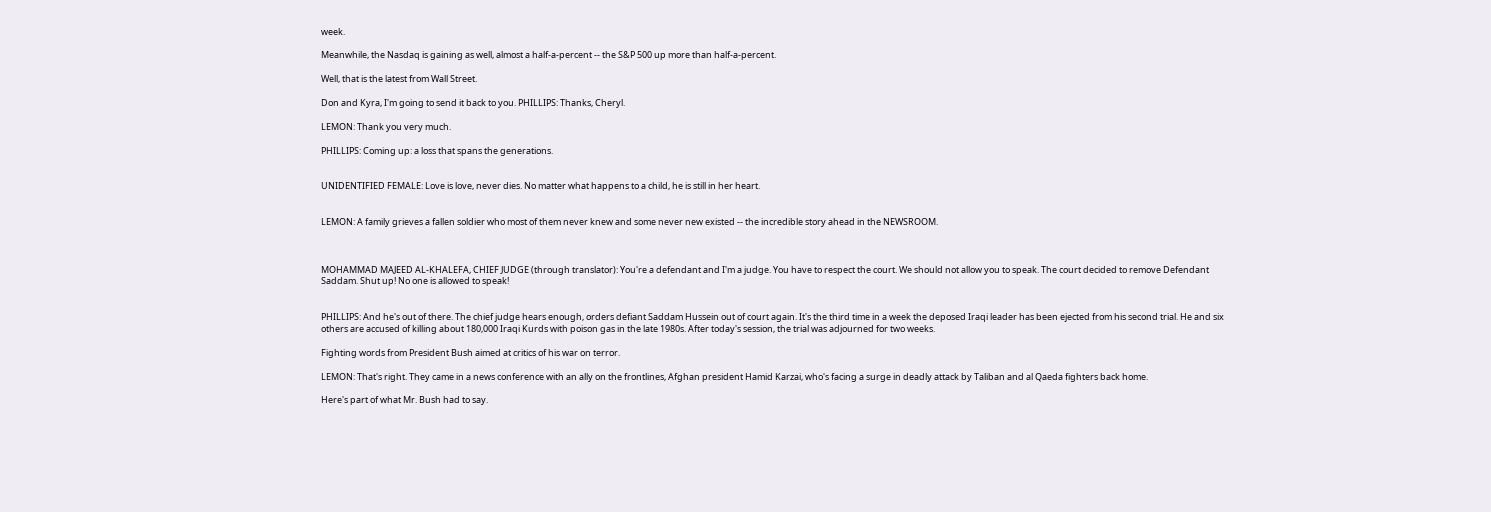week.

Meanwhile, the Nasdaq is gaining as well, almost a half-a-percent -- the S&P 500 up more than half-a-percent.

Well, that is the latest from Wall Street.

Don and Kyra, I'm going to send it back to you. PHILLIPS: Thanks, Cheryl.

LEMON: Thank you very much.

PHILLIPS: Coming up: a loss that spans the generations.


UNIDENTIFIED FEMALE: Love is love, never dies. No matter what happens to a child, he is still in her heart.


LEMON: A family grieves a fallen soldier who most of them never knew and some never new existed -- the incredible story ahead in the NEWSROOM.



MOHAMMAD MAJEED AL-KHALEFA, CHIEF JUDGE (through translator): You're a defendant and I'm a judge. You have to respect the court. We should not allow you to speak. The court decided to remove Defendant Saddam. Shut up! No one is allowed to speak!


PHILLIPS: And he's out of there. The chief judge hears enough, orders defiant Saddam Hussein out of court again. It's the third time in a week the deposed Iraqi leader has been ejected from his second trial. He and six others are accused of killing about 180,000 Iraqi Kurds with poison gas in the late 1980s. After today's session, the trial was adjourned for two weeks.

Fighting words from President Bush aimed at critics of his war on terror.

LEMON: That's right. They came in a news conference with an ally on the frontlines, Afghan president Hamid Karzai, who's facing a surge in deadly attack by Taliban and al Qaeda fighters back home.

Here's part of what Mr. Bush had to say.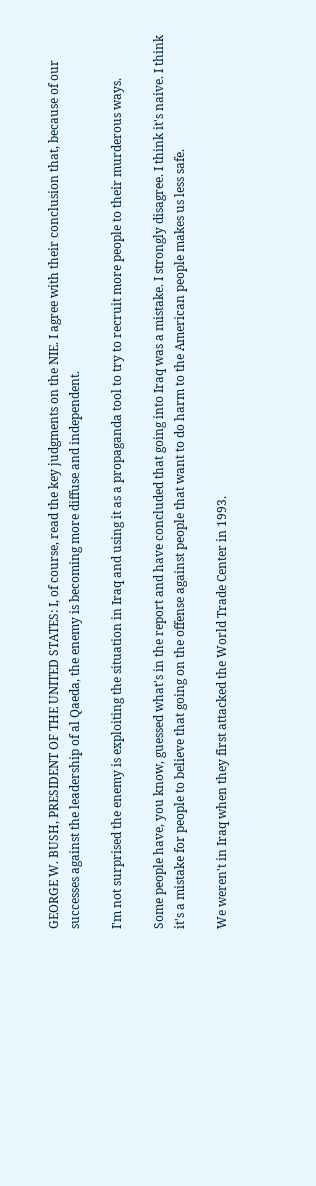GEORGE W. BUSH, PRESIDENT OF THE UNITED STATES: I, of course, read the key judgments on the NIE. I agree with their conclusion that, because of our successes against the leadership of al Qaeda, the enemy is becoming more diffuse and independent.

I'm not surprised the enemy is exploiting the situation in Iraq and using it as a propaganda tool to try to recruit more people to their murderous ways.

Some people have, you know, guessed what's in the report and have concluded that going into Iraq was a mistake. I strongly disagree. I think it's naive. I think it's a mistake for people to believe that going on the offense against people that want to do harm to the American people makes us less safe.

We weren't in Iraq when they first attacked the World Trade Center in 1993.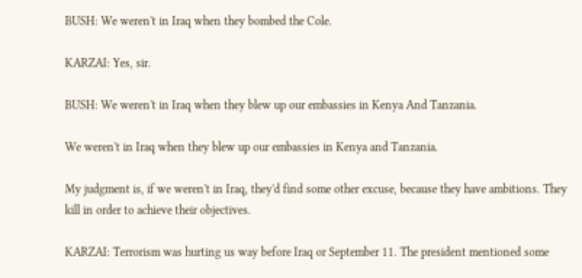BUSH: We weren't in Iraq when they bombed the Cole.

KARZAI: Yes, sir.

BUSH: We weren't in Iraq when they blew up our embassies in Kenya And Tanzania.

We weren't in Iraq when they blew up our embassies in Kenya and Tanzania.

My judgment is, if we weren't in Iraq, they'd find some other excuse, because they have ambitions. They kill in order to achieve their objectives.

KARZAI: Terrorism was hurting us way before Iraq or September 11. The president mentioned some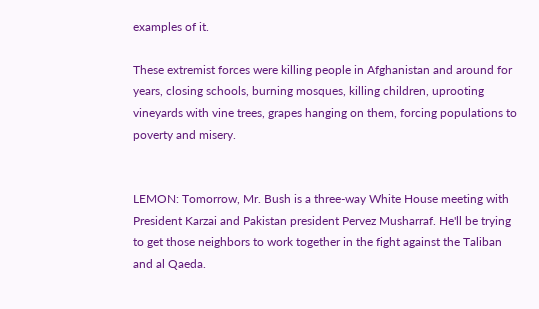examples of it.

These extremist forces were killing people in Afghanistan and around for years, closing schools, burning mosques, killing children, uprooting vineyards with vine trees, grapes hanging on them, forcing populations to poverty and misery.


LEMON: Tomorrow, Mr. Bush is a three-way White House meeting with President Karzai and Pakistan president Pervez Musharraf. He'll be trying to get those neighbors to work together in the fight against the Taliban and al Qaeda.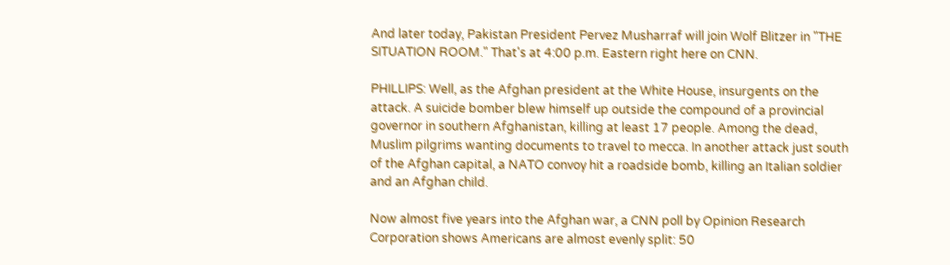And later today, Pakistan President Pervez Musharraf will join Wolf Blitzer in "THE SITUATION ROOM." That's at 4:00 p.m. Eastern right here on CNN.

PHILLIPS: Well, as the Afghan president at the White House, insurgents on the attack. A suicide bomber blew himself up outside the compound of a provincial governor in southern Afghanistan, killing at least 17 people. Among the dead, Muslim pilgrims wanting documents to travel to mecca. In another attack just south of the Afghan capital, a NATO convoy hit a roadside bomb, killing an Italian soldier and an Afghan child.

Now almost five years into the Afghan war, a CNN poll by Opinion Research Corporation shows Americans are almost evenly split: 50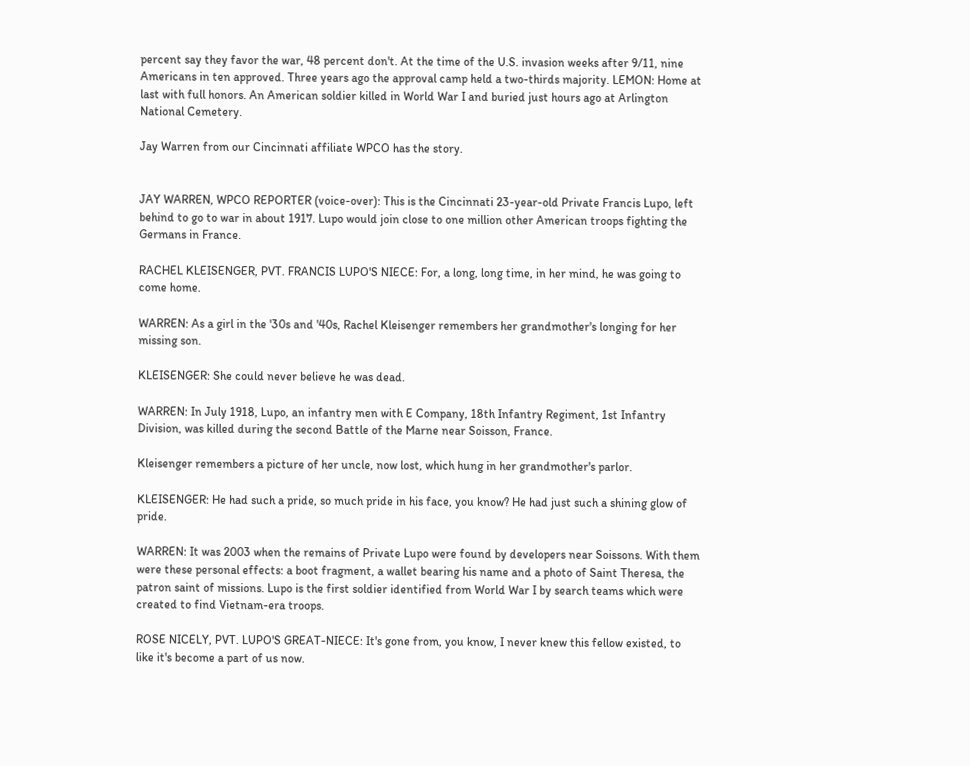percent say they favor the war, 48 percent don't. At the time of the U.S. invasion weeks after 9/11, nine Americans in ten approved. Three years ago the approval camp held a two-thirds majority. LEMON: Home at last with full honors. An American soldier killed in World War I and buried just hours ago at Arlington National Cemetery.

Jay Warren from our Cincinnati affiliate WPCO has the story.


JAY WARREN, WPCO REPORTER (voice-over): This is the Cincinnati 23-year-old Private Francis Lupo, left behind to go to war in about 1917. Lupo would join close to one million other American troops fighting the Germans in France.

RACHEL KLEISENGER, PVT. FRANCIS LUPO'S NIECE: For, a long, long time, in her mind, he was going to come home.

WARREN: As a girl in the '30s and '40s, Rachel Kleisenger remembers her grandmother's longing for her missing son.

KLEISENGER: She could never believe he was dead.

WARREN: In July 1918, Lupo, an infantry men with E Company, 18th Infantry Regiment, 1st Infantry Division, was killed during the second Battle of the Marne near Soisson, France.

Kleisenger remembers a picture of her uncle, now lost, which hung in her grandmother's parlor.

KLEISENGER: He had such a pride, so much pride in his face, you know? He had just such a shining glow of pride.

WARREN: It was 2003 when the remains of Private Lupo were found by developers near Soissons. With them were these personal effects: a boot fragment, a wallet bearing his name and a photo of Saint Theresa, the patron saint of missions. Lupo is the first soldier identified from World War I by search teams which were created to find Vietnam-era troops.

ROSE NICELY, PVT. LUPO'S GREAT-NIECE: It's gone from, you know, I never knew this fellow existed, to like it's become a part of us now.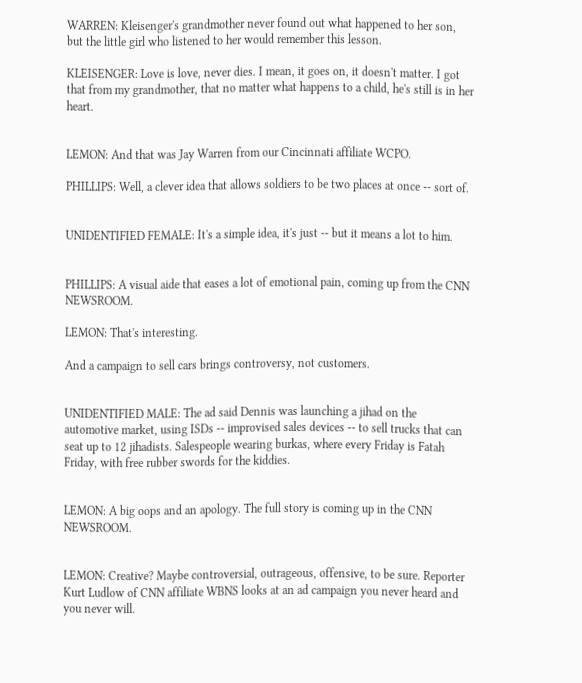WARREN: Kleisenger's grandmother never found out what happened to her son, but the little girl who listened to her would remember this lesson.

KLEISENGER: Love is love, never dies. I mean, it goes on, it doesn't matter. I got that from my grandmother, that no matter what happens to a child, he's still is in her heart.


LEMON: And that was Jay Warren from our Cincinnati affiliate WCPO.

PHILLIPS: Well, a clever idea that allows soldiers to be two places at once -- sort of.


UNIDENTIFIED FEMALE: It's a simple idea, it's just -- but it means a lot to him.


PHILLIPS: A visual aide that eases a lot of emotional pain, coming up from the CNN NEWSROOM.

LEMON: That's interesting.

And a campaign to sell cars brings controversy, not customers.


UNIDENTIFIED MALE: The ad said Dennis was launching a jihad on the automotive market, using ISDs -- improvised sales devices -- to sell trucks that can seat up to 12 jihadists. Salespeople wearing burkas, where every Friday is Fatah Friday, with free rubber swords for the kiddies.


LEMON: A big oops and an apology. The full story is coming up in the CNN NEWSROOM.


LEMON: Creative? Maybe controversial, outrageous, offensive, to be sure. Reporter Kurt Ludlow of CNN affiliate WBNS looks at an ad campaign you never heard and you never will.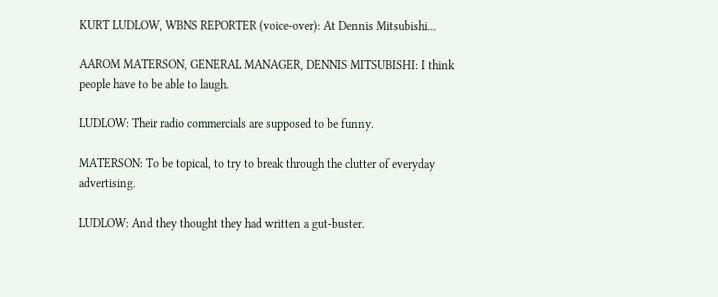KURT LUDLOW, WBNS REPORTER (voice-over): At Dennis Mitsubishi...

AAROM MATERSON, GENERAL MANAGER, DENNIS MITSUBISHI: I think people have to be able to laugh.

LUDLOW: Their radio commercials are supposed to be funny.

MATERSON: To be topical, to try to break through the clutter of everyday advertising.

LUDLOW: And they thought they had written a gut-buster.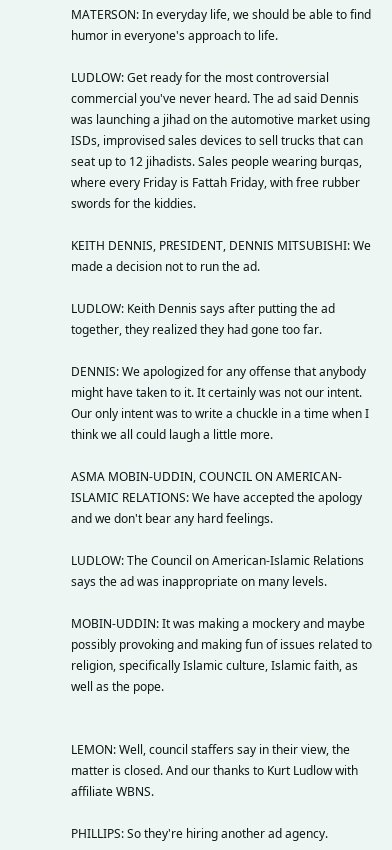MATERSON: In everyday life, we should be able to find humor in everyone's approach to life.

LUDLOW: Get ready for the most controversial commercial you've never heard. The ad said Dennis was launching a jihad on the automotive market using ISDs, improvised sales devices to sell trucks that can seat up to 12 jihadists. Sales people wearing burqas, where every Friday is Fattah Friday, with free rubber swords for the kiddies.

KEITH DENNIS, PRESIDENT, DENNIS MITSUBISHI: We made a decision not to run the ad.

LUDLOW: Keith Dennis says after putting the ad together, they realized they had gone too far.

DENNIS: We apologized for any offense that anybody might have taken to it. It certainly was not our intent. Our only intent was to write a chuckle in a time when I think we all could laugh a little more.

ASMA MOBIN-UDDIN, COUNCIL ON AMERICAN-ISLAMIC RELATIONS: We have accepted the apology and we don't bear any hard feelings.

LUDLOW: The Council on American-Islamic Relations says the ad was inappropriate on many levels.

MOBIN-UDDIN: It was making a mockery and maybe possibly provoking and making fun of issues related to religion, specifically Islamic culture, Islamic faith, as well as the pope.


LEMON: Well, council staffers say in their view, the matter is closed. And our thanks to Kurt Ludlow with affiliate WBNS.

PHILLIPS: So they're hiring another ad agency.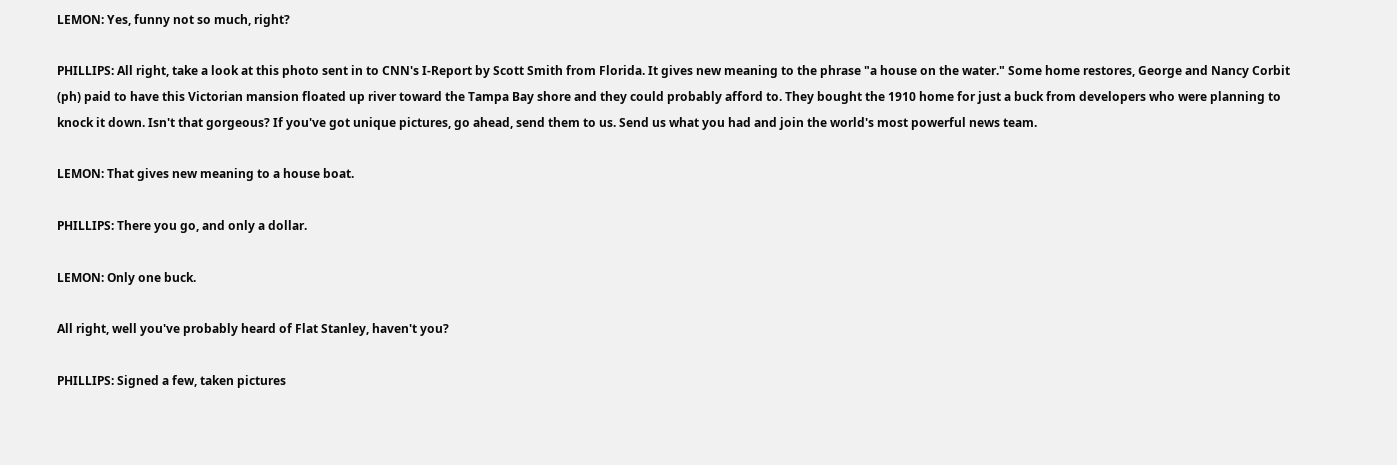LEMON: Yes, funny not so much, right?

PHILLIPS: All right, take a look at this photo sent in to CNN's I-Report by Scott Smith from Florida. It gives new meaning to the phrase "a house on the water." Some home restores, George and Nancy Corbit (ph) paid to have this Victorian mansion floated up river toward the Tampa Bay shore and they could probably afford to. They bought the 1910 home for just a buck from developers who were planning to knock it down. Isn't that gorgeous? If you've got unique pictures, go ahead, send them to us. Send us what you had and join the world's most powerful news team.

LEMON: That gives new meaning to a house boat.

PHILLIPS: There you go, and only a dollar.

LEMON: Only one buck.

All right, well you've probably heard of Flat Stanley, haven't you?

PHILLIPS: Signed a few, taken pictures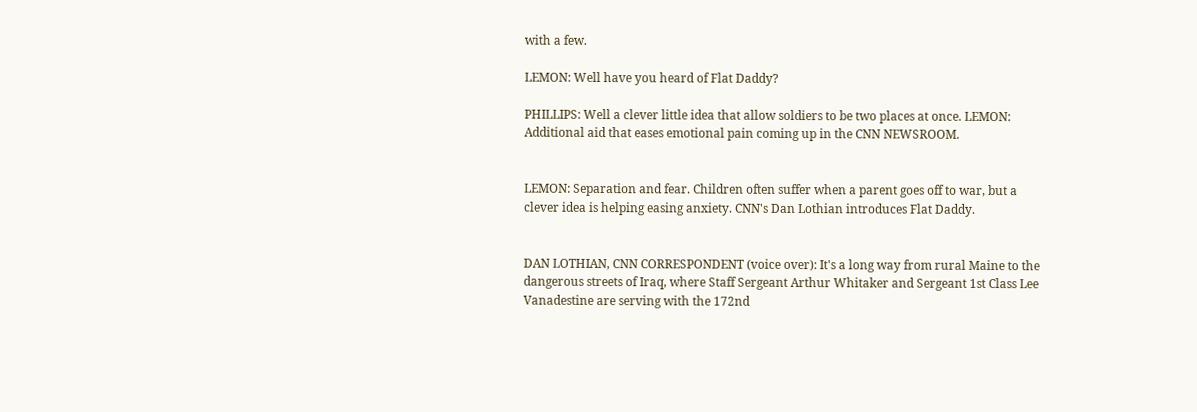with a few.

LEMON: Well have you heard of Flat Daddy?

PHILLIPS: Well a clever little idea that allow soldiers to be two places at once. LEMON: Additional aid that eases emotional pain coming up in the CNN NEWSROOM.


LEMON: Separation and fear. Children often suffer when a parent goes off to war, but a clever idea is helping easing anxiety. CNN's Dan Lothian introduces Flat Daddy.


DAN LOTHIAN, CNN CORRESPONDENT (voice over): It's a long way from rural Maine to the dangerous streets of Iraq, where Staff Sergeant Arthur Whitaker and Sergeant 1st Class Lee Vanadestine are serving with the 172nd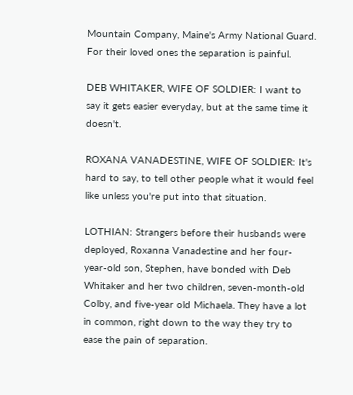Mountain Company, Maine's Army National Guard. For their loved ones the separation is painful.

DEB WHITAKER, WIFE OF SOLDIER: I want to say it gets easier everyday, but at the same time it doesn't.

ROXANA VANADESTINE, WIFE OF SOLDIER: It's hard to say, to tell other people what it would feel like unless you're put into that situation.

LOTHIAN: Strangers before their husbands were deployed, Roxanna Vanadestine and her four-year-old son, Stephen, have bonded with Deb Whitaker and her two children, seven-month-old Colby, and five-year old Michaela. They have a lot in common, right down to the way they try to ease the pain of separation.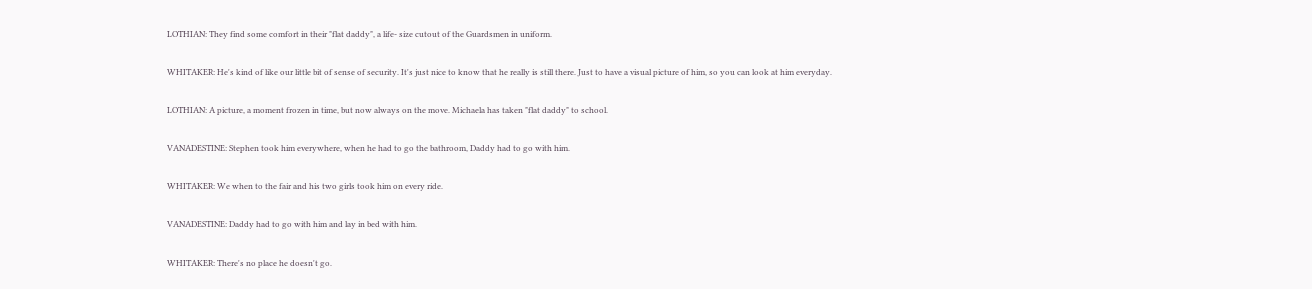LOTHIAN: They find some comfort in their "flat daddy", a life- size cutout of the Guardsmen in uniform.

WHITAKER: He's kind of like our little bit of sense of security. It's just nice to know that he really is still there. Just to have a visual picture of him, so you can look at him everyday.

LOTHIAN: A picture, a moment frozen in time, but now always on the move. Michaela has taken "flat daddy" to school.

VANADESTINE: Stephen took him everywhere, when he had to go the bathroom, Daddy had to go with him.

WHITAKER: We when to the fair and his two girls took him on every ride.

VANADESTINE: Daddy had to go with him and lay in bed with him.

WHITAKER: There's no place he doesn't go.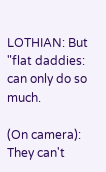LOTHIAN: But "flat daddies: can only do so much.

(On camera): They can't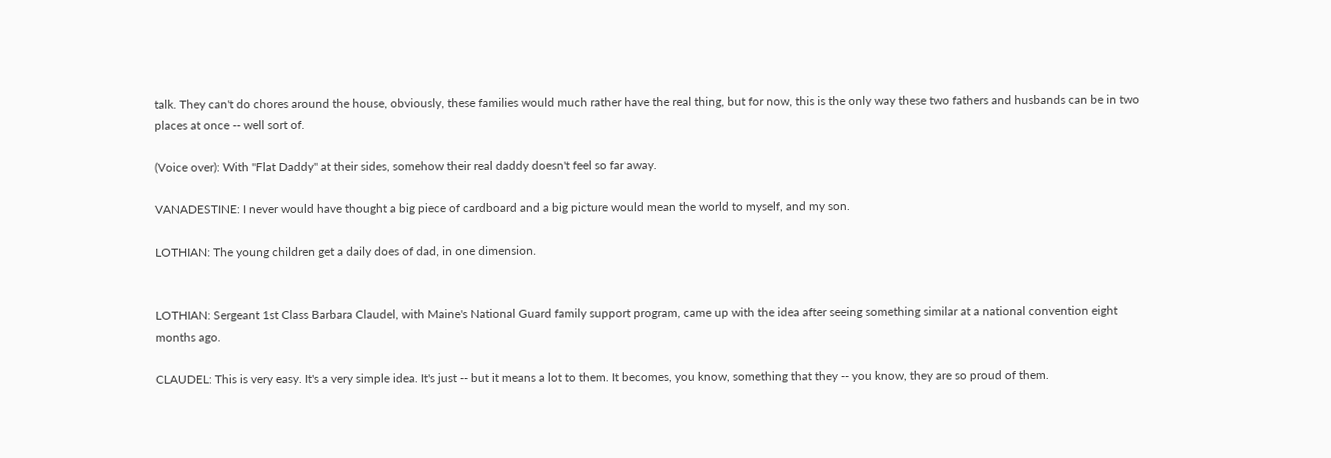talk. They can't do chores around the house, obviously, these families would much rather have the real thing, but for now, this is the only way these two fathers and husbands can be in two places at once -- well sort of.

(Voice over): With "Flat Daddy" at their sides, somehow their real daddy doesn't feel so far away.

VANADESTINE: I never would have thought a big piece of cardboard and a big picture would mean the world to myself, and my son.

LOTHIAN: The young children get a daily does of dad, in one dimension.


LOTHIAN: Sergeant 1st Class Barbara Claudel, with Maine's National Guard family support program, came up with the idea after seeing something similar at a national convention eight months ago.

CLAUDEL: This is very easy. It's a very simple idea. It's just -- but it means a lot to them. It becomes, you know, something that they -- you know, they are so proud of them.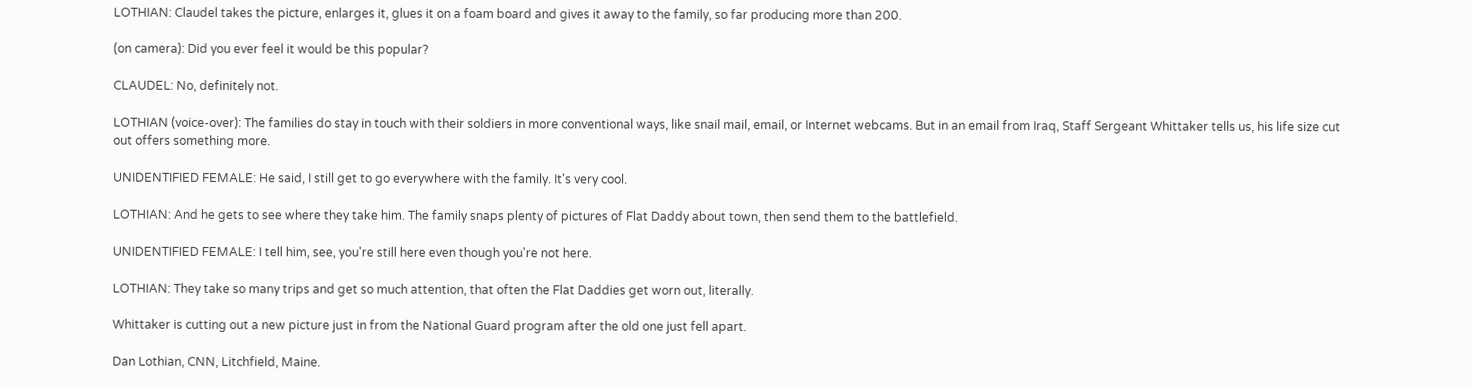LOTHIAN: Claudel takes the picture, enlarges it, glues it on a foam board and gives it away to the family, so far producing more than 200.

(on camera): Did you ever feel it would be this popular?

CLAUDEL: No, definitely not.

LOTHIAN (voice-over): The families do stay in touch with their soldiers in more conventional ways, like snail mail, email, or Internet webcams. But in an email from Iraq, Staff Sergeant Whittaker tells us, his life size cut out offers something more.

UNIDENTIFIED FEMALE: He said, I still get to go everywhere with the family. It's very cool.

LOTHIAN: And he gets to see where they take him. The family snaps plenty of pictures of Flat Daddy about town, then send them to the battlefield.

UNIDENTIFIED FEMALE: I tell him, see, you're still here even though you're not here.

LOTHIAN: They take so many trips and get so much attention, that often the Flat Daddies get worn out, literally.

Whittaker is cutting out a new picture just in from the National Guard program after the old one just fell apart.

Dan Lothian, CNN, Litchfield, Maine.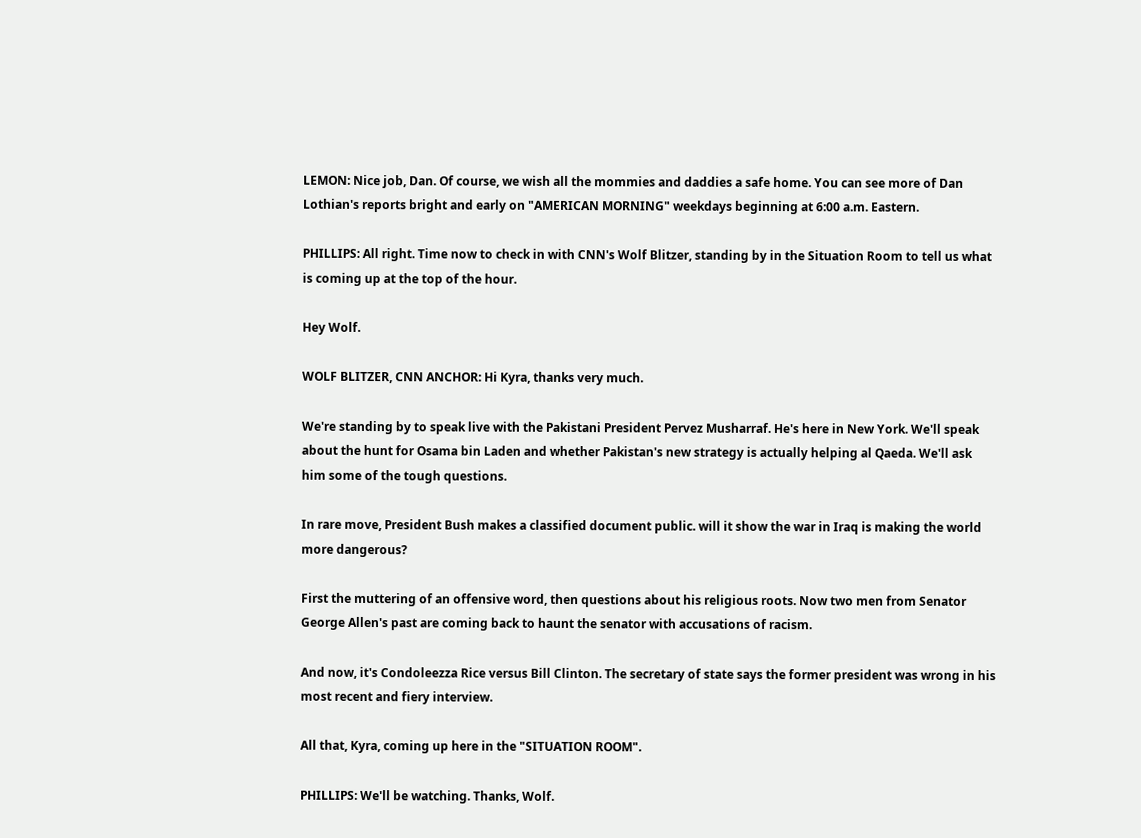LEMON: Nice job, Dan. Of course, we wish all the mommies and daddies a safe home. You can see more of Dan Lothian's reports bright and early on "AMERICAN MORNING" weekdays beginning at 6:00 a.m. Eastern.

PHILLIPS: All right. Time now to check in with CNN's Wolf Blitzer, standing by in the Situation Room to tell us what is coming up at the top of the hour.

Hey Wolf.

WOLF BLITZER, CNN ANCHOR: Hi Kyra, thanks very much.

We're standing by to speak live with the Pakistani President Pervez Musharraf. He's here in New York. We'll speak about the hunt for Osama bin Laden and whether Pakistan's new strategy is actually helping al Qaeda. We'll ask him some of the tough questions.

In rare move, President Bush makes a classified document public. will it show the war in Iraq is making the world more dangerous?

First the muttering of an offensive word, then questions about his religious roots. Now two men from Senator George Allen's past are coming back to haunt the senator with accusations of racism.

And now, it's Condoleezza Rice versus Bill Clinton. The secretary of state says the former president was wrong in his most recent and fiery interview.

All that, Kyra, coming up here in the "SITUATION ROOM".

PHILLIPS: We'll be watching. Thanks, Wolf.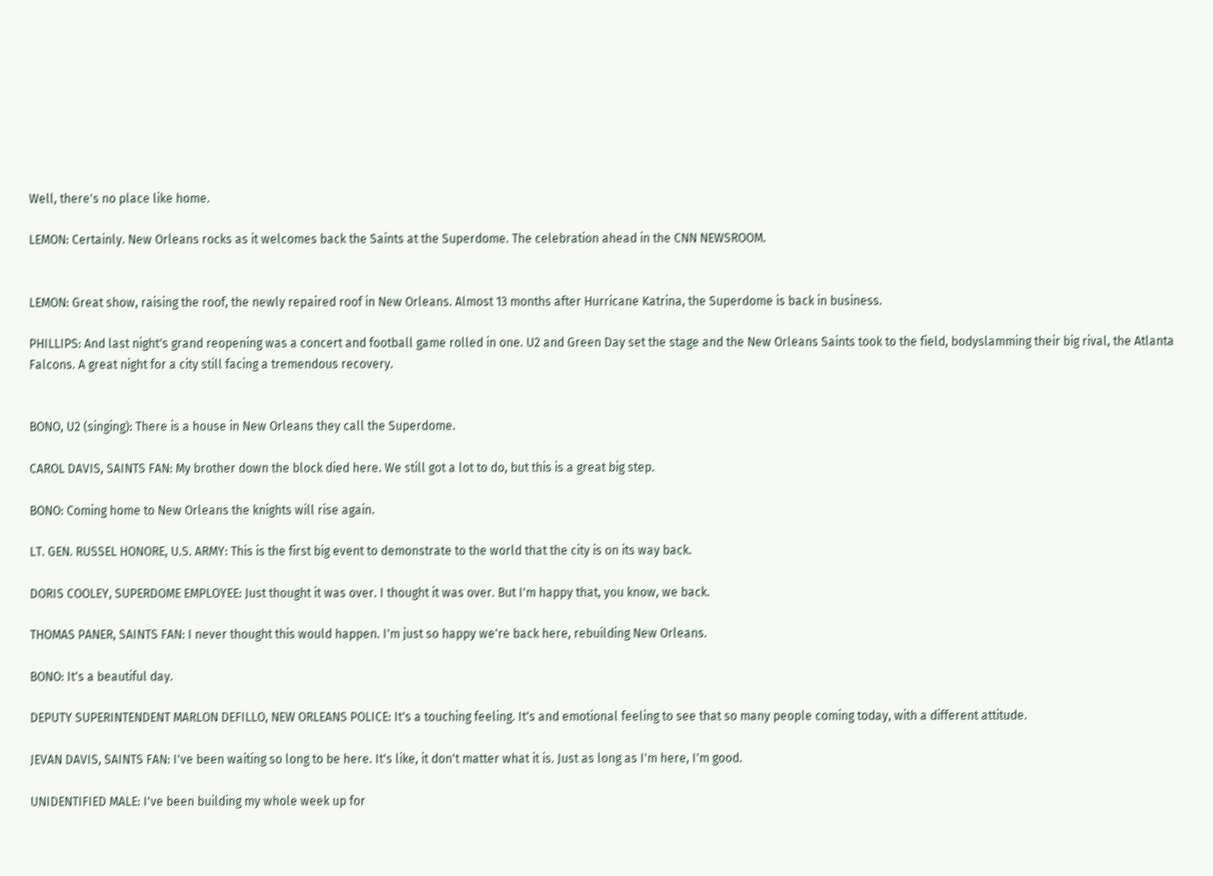Well, there's no place like home.

LEMON: Certainly. New Orleans rocks as it welcomes back the Saints at the Superdome. The celebration ahead in the CNN NEWSROOM.


LEMON: Great show, raising the roof, the newly repaired roof in New Orleans. Almost 13 months after Hurricane Katrina, the Superdome is back in business.

PHILLIPS: And last night's grand reopening was a concert and football game rolled in one. U2 and Green Day set the stage and the New Orleans Saints took to the field, bodyslamming their big rival, the Atlanta Falcons. A great night for a city still facing a tremendous recovery.


BONO, U2 (singing): There is a house in New Orleans they call the Superdome.

CAROL DAVIS, SAINTS FAN: My brother down the block died here. We still got a lot to do, but this is a great big step.

BONO: Coming home to New Orleans the knights will rise again.

LT. GEN. RUSSEL HONORE, U.S. ARMY: This is the first big event to demonstrate to the world that the city is on its way back.

DORIS COOLEY, SUPERDOME EMPLOYEE: Just thought it was over. I thought it was over. But I'm happy that, you know, we back.

THOMAS PANER, SAINTS FAN: I never thought this would happen. I'm just so happy we're back here, rebuilding New Orleans.

BONO: It's a beautiful day.

DEPUTY SUPERINTENDENT MARLON DEFILLO, NEW ORLEANS POLICE: It's a touching feeling. It's and emotional feeling to see that so many people coming today, with a different attitude.

JEVAN DAVIS, SAINTS FAN: I've been waiting so long to be here. It's like, it don't matter what it is. Just as long as I'm here, I'm good.

UNIDENTIFIED MALE: I've been building my whole week up for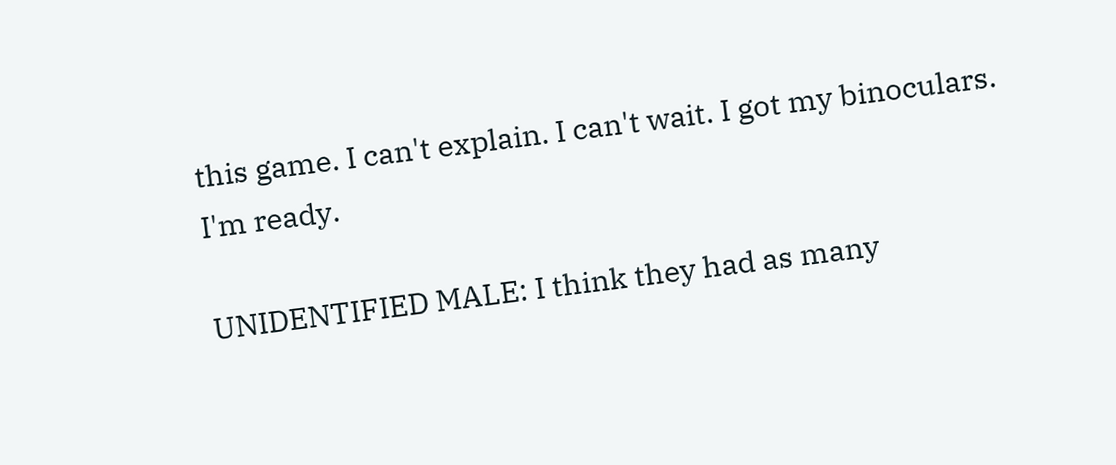this game. I can't explain. I can't wait. I got my binoculars. I'm ready.

UNIDENTIFIED MALE: I think they had as many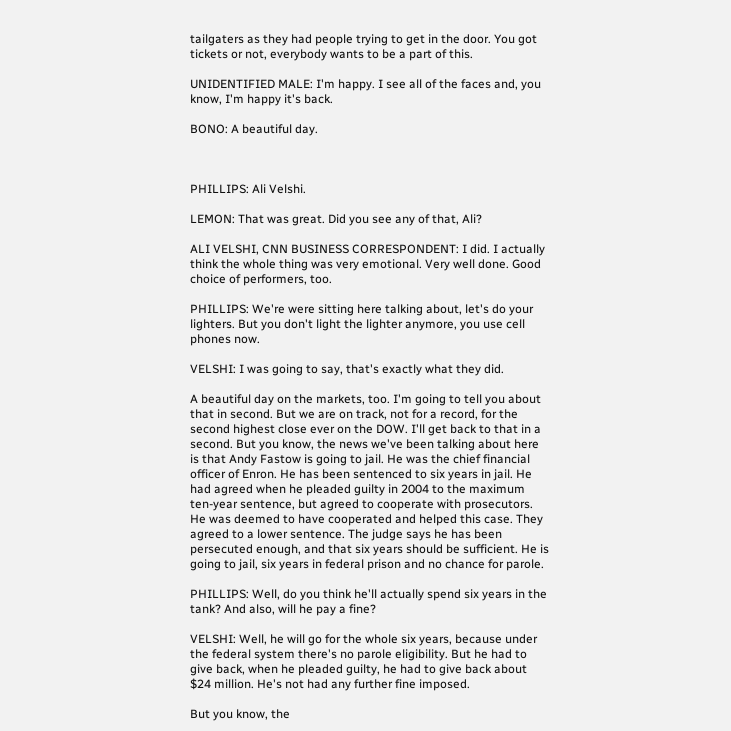tailgaters as they had people trying to get in the door. You got tickets or not, everybody wants to be a part of this.

UNIDENTIFIED MALE: I'm happy. I see all of the faces and, you know, I'm happy it's back.

BONO: A beautiful day.



PHILLIPS: Ali Velshi.

LEMON: That was great. Did you see any of that, Ali?

ALI VELSHI, CNN BUSINESS CORRESPONDENT: I did. I actually think the whole thing was very emotional. Very well done. Good choice of performers, too.

PHILLIPS: We're were sitting here talking about, let's do your lighters. But you don't light the lighter anymore, you use cell phones now.

VELSHI: I was going to say, that's exactly what they did.

A beautiful day on the markets, too. I'm going to tell you about that in second. But we are on track, not for a record, for the second highest close ever on the DOW. I'll get back to that in a second. But you know, the news we've been talking about here is that Andy Fastow is going to jail. He was the chief financial officer of Enron. He has been sentenced to six years in jail. He had agreed when he pleaded guilty in 2004 to the maximum ten-year sentence, but agreed to cooperate with prosecutors. He was deemed to have cooperated and helped this case. They agreed to a lower sentence. The judge says he has been persecuted enough, and that six years should be sufficient. He is going to jail, six years in federal prison and no chance for parole.

PHILLIPS: Well, do you think he'll actually spend six years in the tank? And also, will he pay a fine?

VELSHI: Well, he will go for the whole six years, because under the federal system there's no parole eligibility. But he had to give back, when he pleaded guilty, he had to give back about $24 million. He's not had any further fine imposed.

But you know, the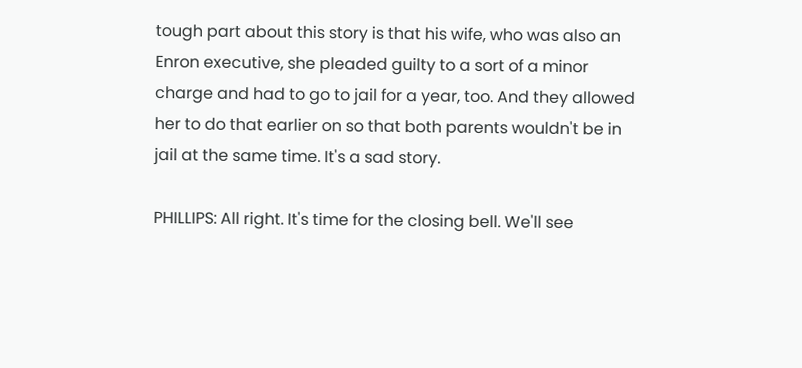tough part about this story is that his wife, who was also an Enron executive, she pleaded guilty to a sort of a minor charge and had to go to jail for a year, too. And they allowed her to do that earlier on so that both parents wouldn't be in jail at the same time. It's a sad story.

PHILLIPS: All right. It's time for the closing bell. We'll see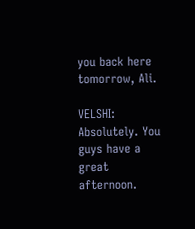you back here tomorrow, Ali.

VELSHI: Absolutely. You guys have a great afternoon.